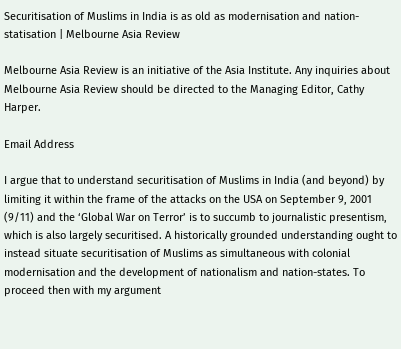Securitisation of Muslims in India is as old as modernisation and nation-statisation | Melbourne Asia Review

Melbourne Asia Review is an initiative of the Asia Institute. Any inquiries about Melbourne Asia Review should be directed to the Managing Editor, Cathy Harper.

Email Address

I argue that to understand securitisation of Muslims in India (and beyond) by limiting it within the frame of the attacks on the USA on September 9, 2001 (9/11) and the ‘Global War on Terror’ is to succumb to journalistic presentism, which is also largely securitised. A historically grounded understanding ought to instead situate securitisation of Muslims as simultaneous with colonial modernisation and the development of nationalism and nation-states. To proceed then with my argument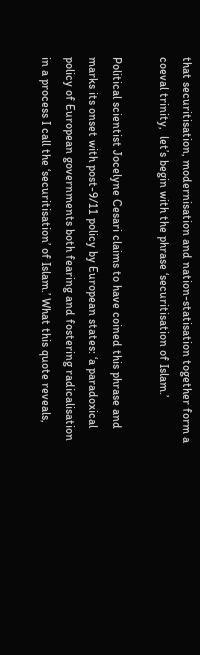that securitisation, modernisation and nation-statisation together form a coeval trinity,  let’s begin with the phrase ‘securitisation of Islam.’

Political scientist Jocelyne Cesari claims to have coined this phrase and marks its onset with post-9/11 policy by European states: ‘a paradoxical policy of European governments both fearing and fostering radicalisation in a process I call the ‘securitisation’ of Islam.’ What this quote reveals,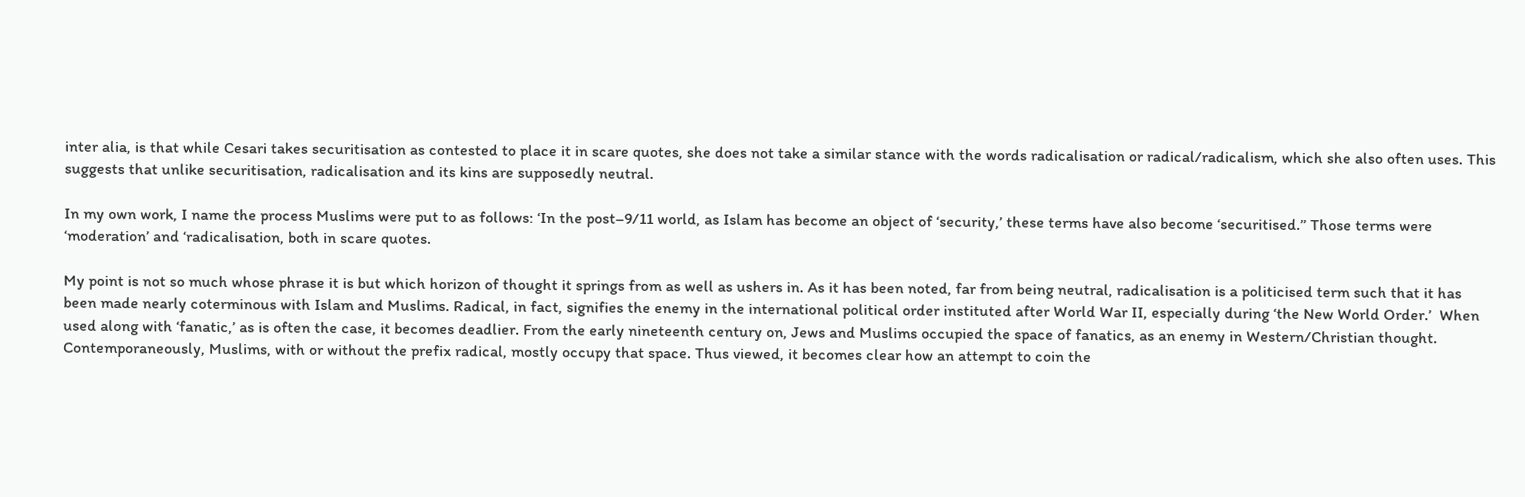inter alia, is that while Cesari takes securitisation as contested to place it in scare quotes, she does not take a similar stance with the words radicalisation or radical/radicalism, which she also often uses. This suggests that unlike securitisation, radicalisation and its kins are supposedly neutral.

In my own work, I name the process Muslims were put to as follows: ‘In the post–9/11 world, as Islam has become an object of ‘security,’ these terms have also become ‘securitised.’’ Those terms were ‘moderation’ and ‘radicalisation, both in scare quotes.

My point is not so much whose phrase it is but which horizon of thought it springs from as well as ushers in. As it has been noted, far from being neutral, radicalisation is a politicised term such that it has been made nearly coterminous with Islam and Muslims. Radical, in fact, signifies the enemy in the international political order instituted after World War II, especially during ‘the New World Order.’  When used along with ‘fanatic,’ as is often the case, it becomes deadlier. From the early nineteenth century on, Jews and Muslims occupied the space of fanatics, as an enemy in Western/Christian thought. Contemporaneously, Muslims, with or without the prefix radical, mostly occupy that space. Thus viewed, it becomes clear how an attempt to coin the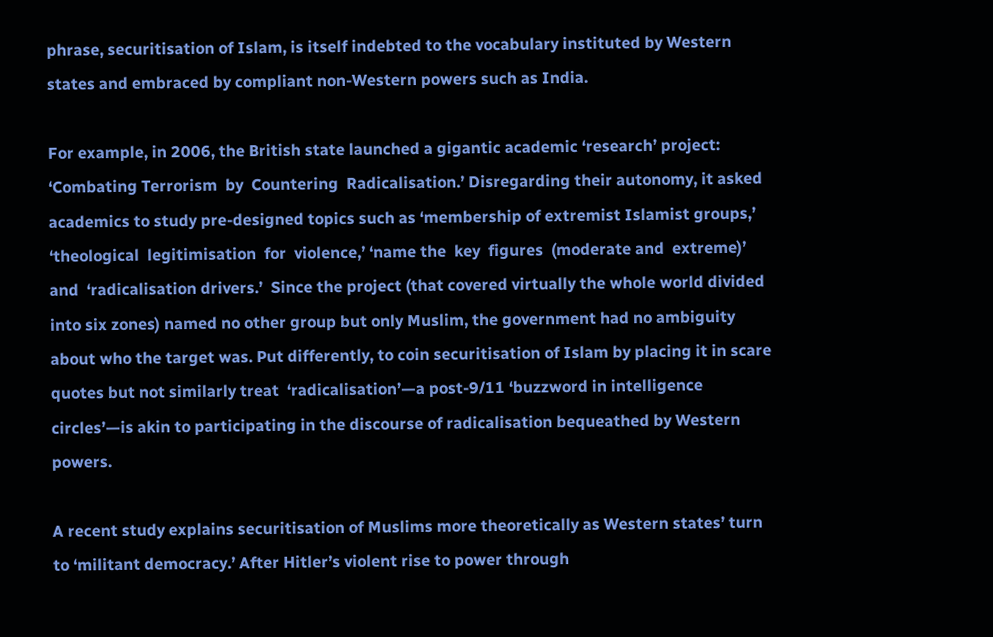phrase, securitisation of Islam, is itself indebted to the vocabulary instituted by Western states and embraced by compliant non-Western powers such as India.

For example, in 2006, the British state launched a gigantic academic ‘research’ project: ‘Combating Terrorism  by  Countering  Radicalisation.’ Disregarding their autonomy, it asked academics to study pre-designed topics such as ‘membership of extremist Islamist groups,’ ‘theological  legitimisation  for  violence,’ ‘name the  key  figures  (moderate and  extreme)’ and  ‘radicalisation drivers.’  Since the project (that covered virtually the whole world divided into six zones) named no other group but only Muslim, the government had no ambiguity about who the target was. Put differently, to coin securitisation of Islam by placing it in scare quotes but not similarly treat  ‘radicalisation’—a post-9/11 ‘buzzword in intelligence circles’—is akin to participating in the discourse of radicalisation bequeathed by Western powers.

A recent study explains securitisation of Muslims more theoretically as Western states’ turn to ‘militant democracy.’ After Hitler’s violent rise to power through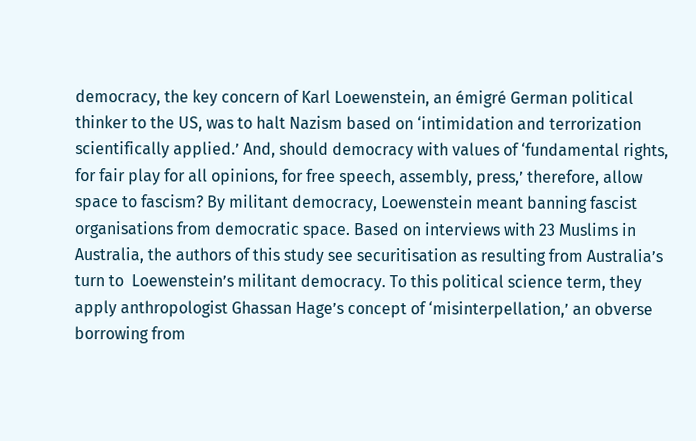democracy, the key concern of Karl Loewenstein, an émigré German political thinker to the US, was to halt Nazism based on ‘intimidation and terrorization scientifically applied.’ And, should democracy with values of ‘fundamental rights, for fair play for all opinions, for free speech, assembly, press,’ therefore, allow space to fascism? By militant democracy, Loewenstein meant banning fascist organisations from democratic space. Based on interviews with 23 Muslims in Australia, the authors of this study see securitisation as resulting from Australia’s turn to  Loewenstein’s militant democracy. To this political science term, they apply anthropologist Ghassan Hage’s concept of ‘misinterpellation,’ an obverse borrowing from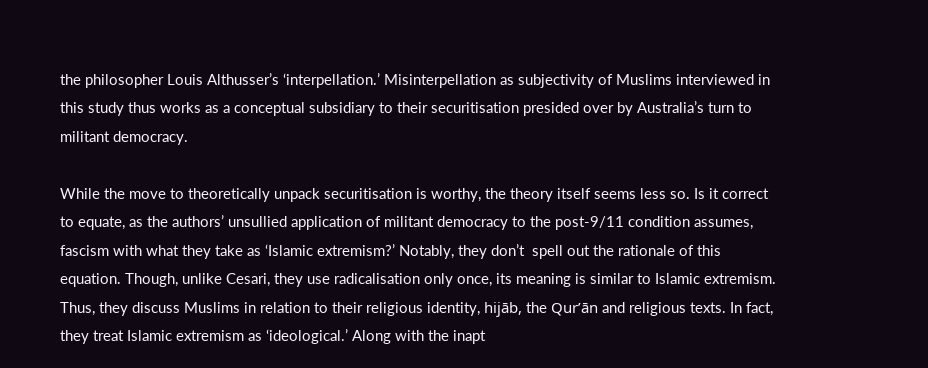the philosopher Louis Althusser’s ‘interpellation.’ Misinterpellation as subjectivity of Muslims interviewed in this study thus works as a conceptual subsidiary to their securitisation presided over by Australia’s turn to militant democracy.

While the move to theoretically unpack securitisation is worthy, the theory itself seems less so. Is it correct to equate, as the authors’ unsullied application of militant democracy to the post-9/11 condition assumes, fascism with what they take as ‘Islamic extremism?’ Notably, they don’t  spell out the rationale of this equation. Though, unlike Cesari, they use radicalisation only once, its meaning is similar to Islamic extremism. Thus, they discuss Muslims in relation to their religious identity, hijāb, the Qur’ān and religious texts. In fact, they treat Islamic extremism as ‘ideological.’ Along with the inapt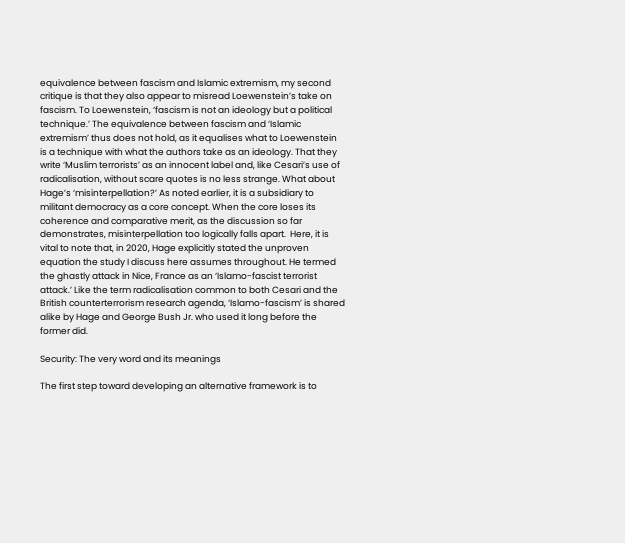equivalence between fascism and Islamic extremism, my second critique is that they also appear to misread Loewenstein’s take on fascism. To Loewenstein, ‘fascism is not an ideology but a political technique.’ The equivalence between fascism and ‘Islamic extremism’ thus does not hold, as it equalises what to Loewenstein is a technique with what the authors take as an ideology. That they write ‘Muslim terrorists’ as an innocent label and, like Cesari’s use of radicalisation, without scare quotes is no less strange. What about Hage’s ‘misinterpellation?’ As noted earlier, it is a subsidiary to militant democracy as a core concept. When the core loses its coherence and comparative merit, as the discussion so far demonstrates, misinterpellation too logically falls apart.  Here, it is vital to note that, in 2020, Hage explicitly stated the unproven equation the study I discuss here assumes throughout. He termed the ghastly attack in Nice, France as an ‘Islamo-fascist terrorist attack.’ Like the term radicalisation common to both Cesari and the British counterterrorism research agenda, ‘Islamo-fascism’ is shared alike by Hage and George Bush Jr. who used it long before the former did.

Security: The very word and its meanings

The first step toward developing an alternative framework is to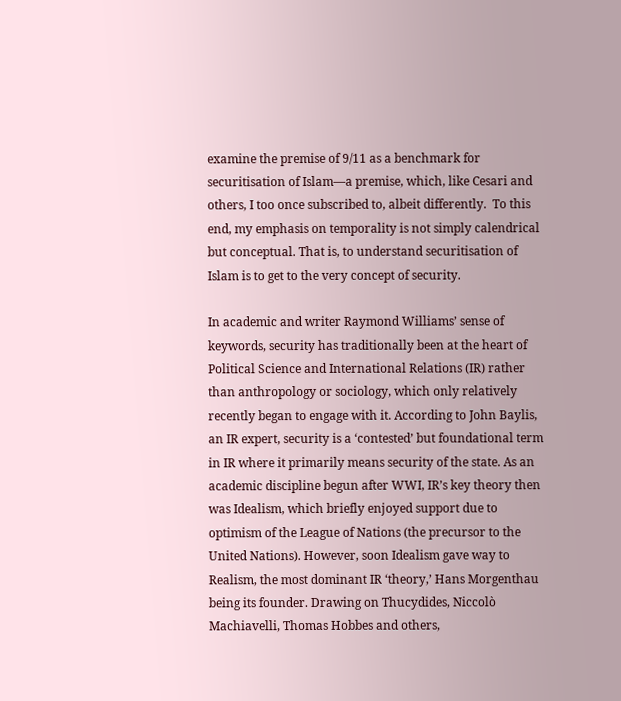examine the premise of 9/11 as a benchmark for securitisation of Islam—a premise, which, like Cesari and others, I too once subscribed to, albeit differently.  To this end, my emphasis on temporality is not simply calendrical but conceptual. That is, to understand securitisation of Islam is to get to the very concept of security.

In academic and writer Raymond Williams’ sense of keywords, security has traditionally been at the heart of Political Science and International Relations (IR) rather than anthropology or sociology, which only relatively recently began to engage with it. According to John Baylis, an IR expert, security is a ‘contested’ but foundational term in IR where it primarily means security of the state. As an academic discipline begun after WWI, IR’s key theory then was Idealism, which briefly enjoyed support due to optimism of the League of Nations (the precursor to the United Nations). However, soon Idealism gave way to Realism, the most dominant IR ‘theory,’ Hans Morgenthau being its founder. Drawing on Thucydides, Niccolò Machiavelli, Thomas Hobbes and others,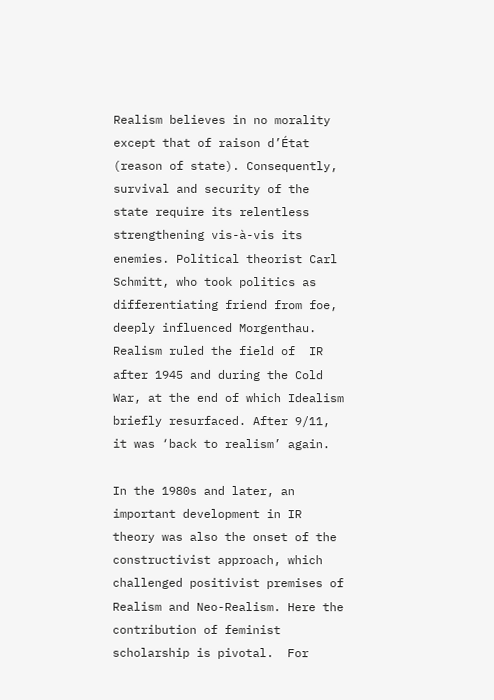Realism believes in no morality except that of raison d’État (reason of state). Consequently, survival and security of the state require its relentless strengthening vis-à-vis its enemies. Political theorist Carl Schmitt, who took politics as differentiating friend from foe, deeply influenced Morgenthau. Realism ruled the field of  IR after 1945 and during the Cold War, at the end of which Idealism briefly resurfaced. After 9/11, it was ‘back to realism’ again.

In the 1980s and later, an important development in IR theory was also the onset of the constructivist approach, which challenged positivist premises of Realism and Neo-Realism. Here the contribution of feminist scholarship is pivotal.  For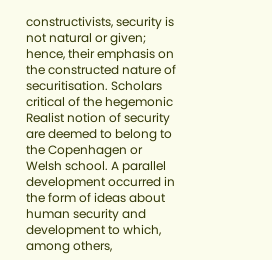constructivists, security is not natural or given; hence, their emphasis on the constructed nature of securitisation. Scholars critical of the hegemonic Realist notion of security are deemed to belong to the Copenhagen or Welsh school. A parallel development occurred in the form of ideas about human security and development to which, among others,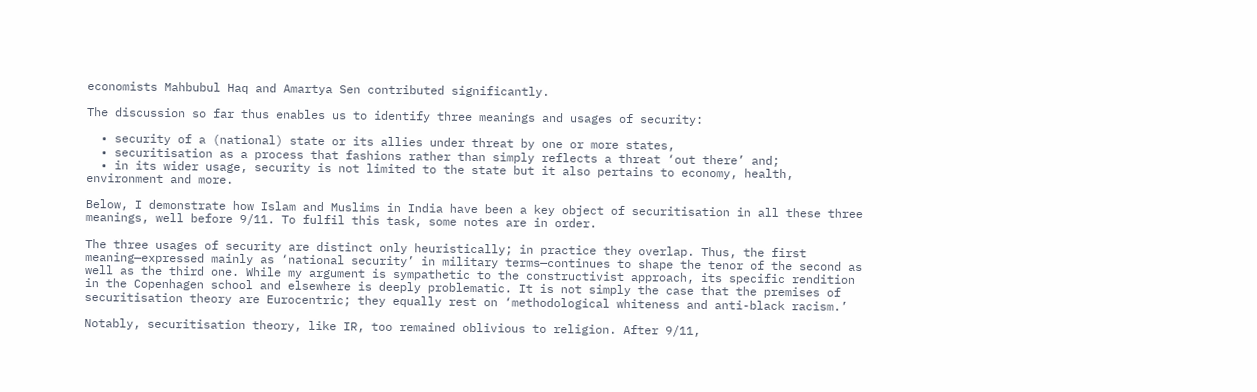economists Mahbubul Haq and Amartya Sen contributed significantly.

The discussion so far thus enables us to identify three meanings and usages of security:

  • security of a (national) state or its allies under threat by one or more states,
  • securitisation as a process that fashions rather than simply reflects a threat ‘out there’ and;
  • in its wider usage, security is not limited to the state but it also pertains to economy, health, environment and more.

Below, I demonstrate how Islam and Muslims in India have been a key object of securitisation in all these three meanings, well before 9/11. To fulfil this task, some notes are in order.

The three usages of security are distinct only heuristically; in practice they overlap. Thus, the first meaning—expressed mainly as ‘national security’ in military terms—continues to shape the tenor of the second as well as the third one. While my argument is sympathetic to the constructivist approach, its specific rendition in the Copenhagen school and elsewhere is deeply problematic. It is not simply the case that the premises of securitisation theory are Eurocentric; they equally rest on ‘methodological whiteness and anti-black racism.’

Notably, securitisation theory, like IR, too remained oblivious to religion. After 9/11,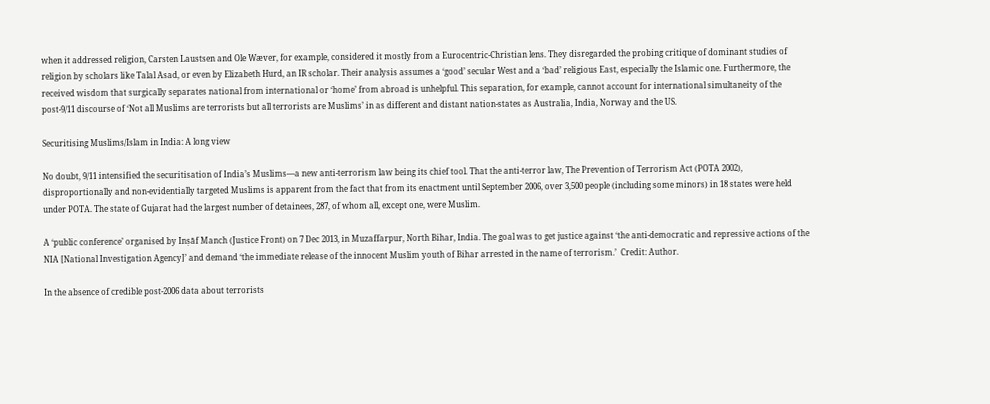when it addressed religion, Carsten Laustsen and Ole Wæver, for example, considered it mostly from a Eurocentric-Christian lens. They disregarded the probing critique of dominant studies of religion by scholars like Talal Asad, or even by Elizabeth Hurd, an IR scholar. Their analysis assumes a ‘good’ secular West and a ‘bad’ religious East, especially the Islamic one. Furthermore, the received wisdom that surgically separates national from international or ‘home’ from abroad is unhelpful. This separation, for example, cannot account for international simultaneity of the post-9/11 discourse of ‘Not all Muslims are terrorists but all terrorists are Muslims’ in as different and distant nation-states as Australia, India, Norway and the US.

Securitising Muslims/Islam in India: A long view

No doubt, 9/11 intensified the securitisation of India’s Muslims—a new anti-terrorism law being its chief tool. That the anti-terror law, The Prevention of Terrorism Act (POTA 2002), disproportionally and non-evidentially targeted Muslims is apparent from the fact that from its enactment until September 2006, over 3,500 people (including some minors) in 18 states were held under POTA. The state of Gujarat had the largest number of detainees, 287, of whom all, except one, were Muslim.

A ‘public conference’ organised by Inṣāf Manch (Justice Front) on 7 Dec 2013, in Muzaffarpur, North Bihar, India. The goal was to get justice against ‘the anti-democratic and repressive actions of the NIA [National Investigation Agency]’ and demand ‘the immediate release of the innocent Muslim youth of Bihar arrested in the name of terrorism.’  Credit: Author.

In the absence of credible post-2006 data about terrorists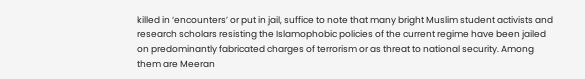killed in ‘encounters’ or put in jail, suffice to note that many bright Muslim student activists and research scholars resisting the Islamophobic policies of the current regime have been jailed on predominantly fabricated charges of terrorism or as threat to national security. Among them are Meeran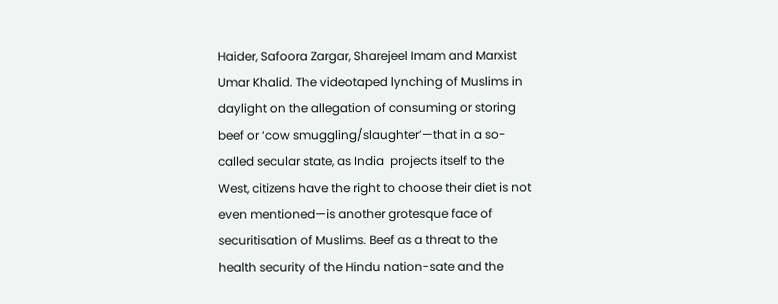Haider, Safoora Zargar, Sharejeel Imam and Marxist Umar Khalid. The videotaped lynching of Muslims in daylight on the allegation of consuming or storing beef or ‘cow smuggling/slaughter’—that in a so-called secular state, as India  projects itself to the West, citizens have the right to choose their diet is not even mentioned—is another grotesque face of securitisation of Muslims. Beef as a threat to the health security of the Hindu nation-sate and the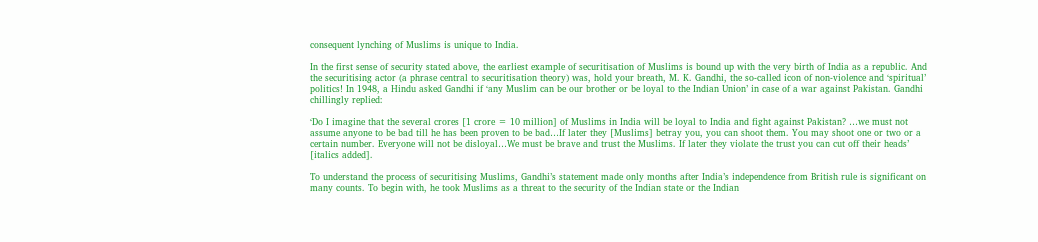consequent lynching of Muslims is unique to India.

In the first sense of security stated above, the earliest example of securitisation of Muslims is bound up with the very birth of India as a republic. And the securitising actor (a phrase central to securitisation theory) was, hold your breath, M. K. Gandhi, the so-called icon of non-violence and ‘spiritual’ politics! In 1948, a Hindu asked Gandhi if ‘any Muslim can be our brother or be loyal to the Indian Union’ in case of a war against Pakistan. Gandhi chillingly replied:

‘Do I imagine that the several crores [1 crore = 10 million] of Muslims in India will be loyal to India and fight against Pakistan? …we must not assume anyone to be bad till he has been proven to be bad…If later they [Muslims] betray you, you can shoot them. You may shoot one or two or a certain number. Everyone will not be disloyal…We must be brave and trust the Muslims. If later they violate the trust you can cut off their heads’ [italics added].

To understand the process of securitising Muslims, Gandhi’s statement made only months after India’s independence from British rule is significant on many counts. To begin with, he took Muslims as a threat to the security of the Indian state or the Indian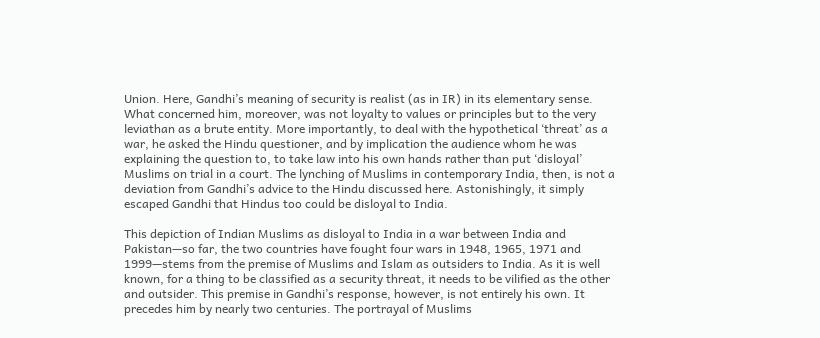Union. Here, Gandhi’s meaning of security is realist (as in IR) in its elementary sense. What concerned him, moreover, was not loyalty to values or principles but to the very leviathan as a brute entity. More importantly, to deal with the hypothetical ‘threat’ as a war, he asked the Hindu questioner, and by implication the audience whom he was explaining the question to, to take law into his own hands rather than put ‘disloyal’ Muslims on trial in a court. The lynching of Muslims in contemporary India, then, is not a deviation from Gandhi’s advice to the Hindu discussed here. Astonishingly, it simply escaped Gandhi that Hindus too could be disloyal to India.

This depiction of Indian Muslims as disloyal to India in a war between India and Pakistan—so far, the two countries have fought four wars in 1948, 1965, 1971 and 1999—stems from the premise of Muslims and Islam as outsiders to India. As it is well known, for a thing to be classified as a security threat, it needs to be vilified as the other and outsider. This premise in Gandhi’s response, however, is not entirely his own. It precedes him by nearly two centuries. The portrayal of Muslims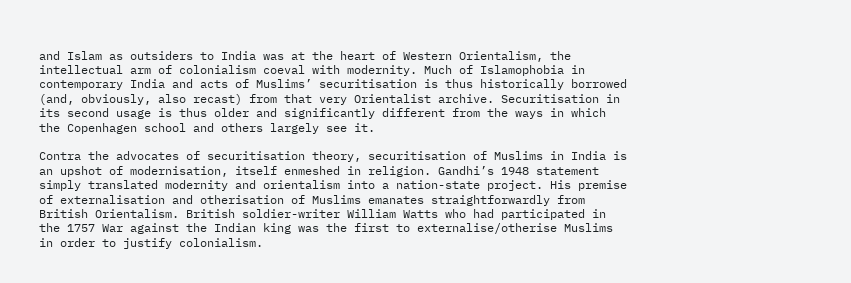and Islam as outsiders to India was at the heart of Western Orientalism, the intellectual arm of colonialism coeval with modernity. Much of Islamophobia in contemporary India and acts of Muslims’ securitisation is thus historically borrowed (and, obviously, also recast) from that very Orientalist archive. Securitisation in its second usage is thus older and significantly different from the ways in which the Copenhagen school and others largely see it.

Contra the advocates of securitisation theory, securitisation of Muslims in India is an upshot of modernisation, itself enmeshed in religion. Gandhi’s 1948 statement simply translated modernity and orientalism into a nation-state project. His premise of externalisation and otherisation of Muslims emanates straightforwardly from British Orientalism. British soldier-writer William Watts who had participated in the 1757 War against the Indian king was the first to externalise/otherise Muslims in order to justify colonialism.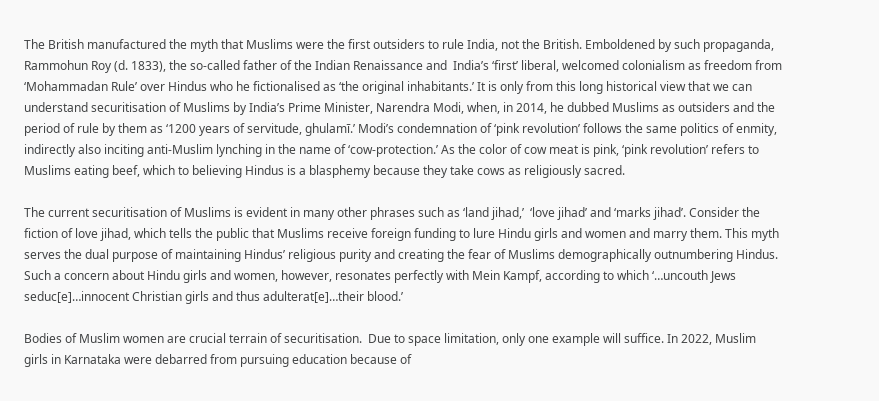The British manufactured the myth that Muslims were the first outsiders to rule India, not the British. Emboldened by such propaganda, Rammohun Roy (d. 1833), the so-called father of the Indian Renaissance and  India’s ‘first’ liberal, welcomed colonialism as freedom from ‘Mohammadan Rule’ over Hindus who he fictionalised as ‘the original inhabitants.’ It is only from this long historical view that we can understand securitisation of Muslims by India’s Prime Minister, Narendra Modi, when, in 2014, he dubbed Muslims as outsiders and the period of rule by them as ‘1200 years of servitude, ghulamī.’ Modi’s condemnation of ‘pink revolution’ follows the same politics of enmity, indirectly also inciting anti-Muslim lynching in the name of ‘cow-protection.’ As the color of cow meat is pink, ‘pink revolution’ refers to Muslims eating beef, which to believing Hindus is a blasphemy because they take cows as religiously sacred.

The current securitisation of Muslims is evident in many other phrases such as ‘land jihad,’  ‘love jihad’ and ‘marks jihad’. Consider the fiction of love jihad, which tells the public that Muslims receive foreign funding to lure Hindu girls and women and marry them. This myth serves the dual purpose of maintaining Hindus’ religious purity and creating the fear of Muslims demographically outnumbering Hindus. Such a concern about Hindu girls and women, however, resonates perfectly with Mein Kampf, according to which ‘…uncouth Jews seduc[e]…innocent Christian girls and thus adulterat[e]…their blood.’

Bodies of Muslim women are crucial terrain of securitisation.  Due to space limitation, only one example will suffice. In 2022, Muslim girls in Karnataka were debarred from pursuing education because of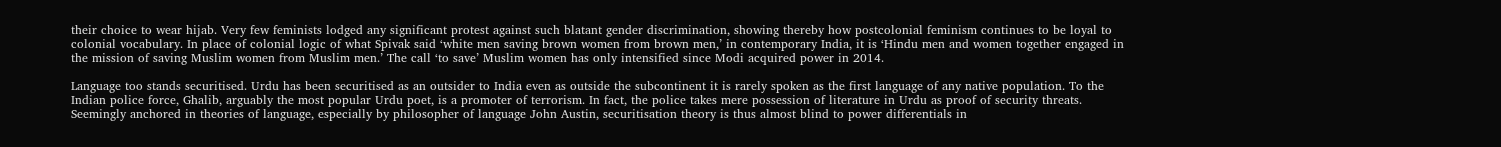their choice to wear hijab. Very few feminists lodged any significant protest against such blatant gender discrimination, showing thereby how postcolonial feminism continues to be loyal to colonial vocabulary. In place of colonial logic of what Spivak said ‘white men saving brown women from brown men,’ in contemporary India, it is ‘Hindu men and women together engaged in the mission of saving Muslim women from Muslim men.’ The call ‘to save’ Muslim women has only intensified since Modi acquired power in 2014.

Language too stands securitised. Urdu has been securitised as an outsider to India even as outside the subcontinent it is rarely spoken as the first language of any native population. To the Indian police force, Ghalib, arguably the most popular Urdu poet, is a promoter of terrorism. In fact, the police takes mere possession of literature in Urdu as proof of security threats. Seemingly anchored in theories of language, especially by philosopher of language John Austin, securitisation theory is thus almost blind to power differentials in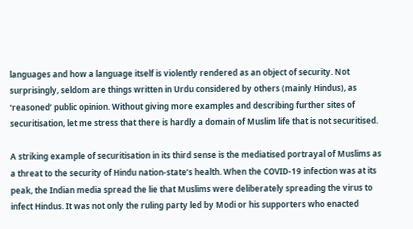languages and how a language itself is violently rendered as an object of security. Not surprisingly, seldom are things written in Urdu considered by others (mainly Hindus), as ‘reasoned’ public opinion. Without giving more examples and describing further sites of securitisation, let me stress that there is hardly a domain of Muslim life that is not securitised.

A striking example of securitisation in its third sense is the mediatised portrayal of Muslims as a threat to the security of Hindu nation-state’s health. When the COVID-19 infection was at its peak, the Indian media spread the lie that Muslims were deliberately spreading the virus to infect Hindus. It was not only the ruling party led by Modi or his supporters who enacted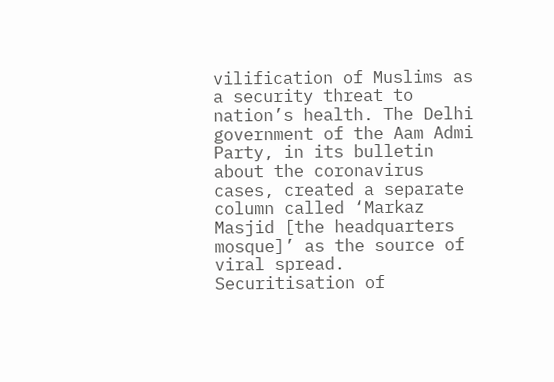vilification of Muslims as a security threat to nation’s health. The Delhi government of the Aam Admi Party, in its bulletin about the coronavirus cases, created a separate column called ‘Markaz Masjid [the headquarters mosque]’ as the source of viral spread. Securitisation of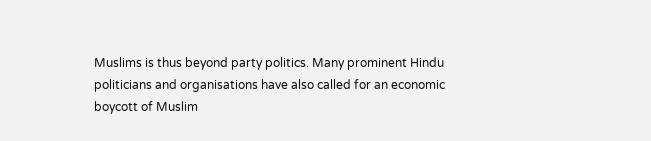Muslims is thus beyond party politics. Many prominent Hindu politicians and organisations have also called for an economic boycott of Muslim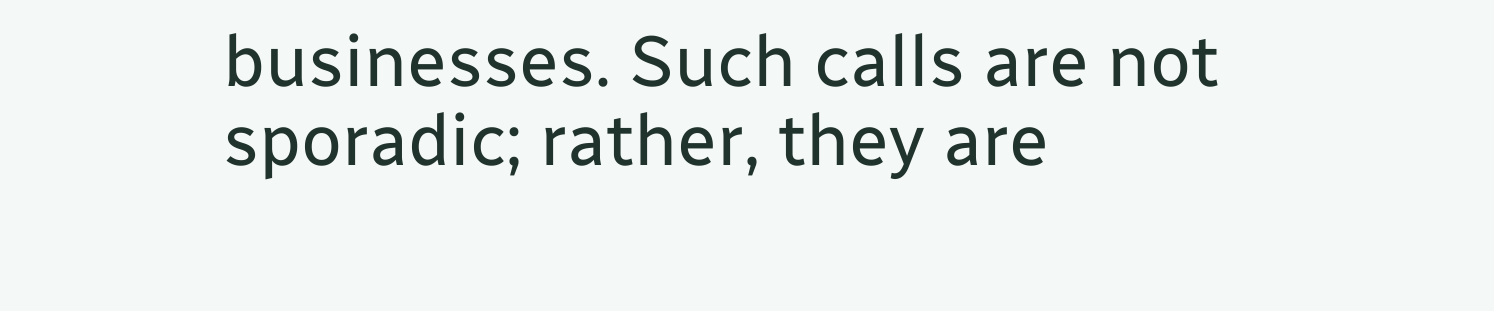businesses. Such calls are not sporadic; rather, they are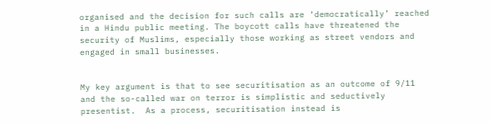organised and the decision for such calls are ‘democratically’ reached in a Hindu public meeting. The boycott calls have threatened the security of Muslims, especially those working as street vendors and engaged in small businesses.


My key argument is that to see securitisation as an outcome of 9/11 and the so-called war on terror is simplistic and seductively presentist.  As a process, securitisation instead is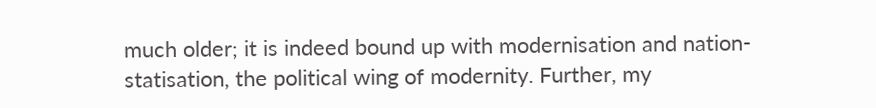much older; it is indeed bound up with modernisation and nation-statisation, the political wing of modernity. Further, my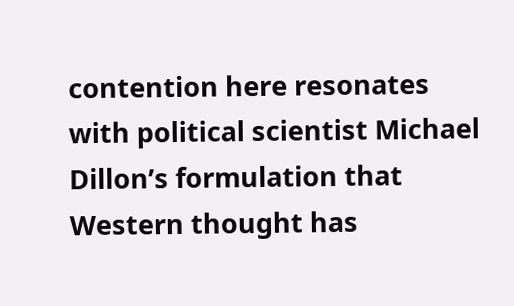contention here resonates with political scientist Michael Dillon’s formulation that Western thought has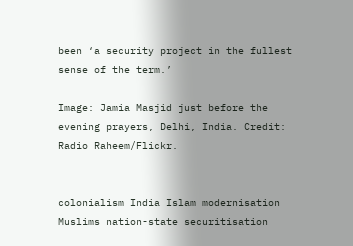been ‘a security project in the fullest sense of the term.’

Image: Jamia Masjid just before the evening prayers, Delhi, India. Credit: Radio Raheem/Flickr.


colonialism India Islam modernisation Muslims nation-state securitisation